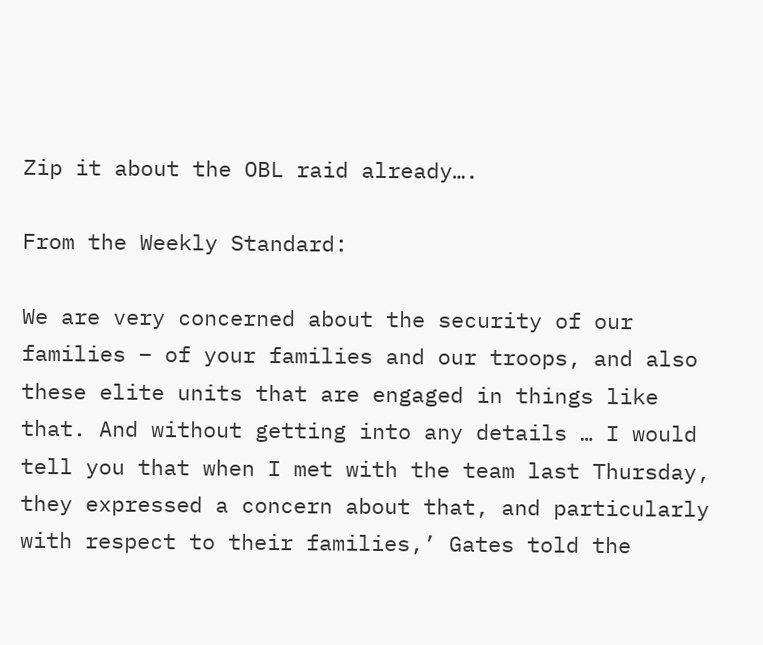Zip it about the OBL raid already….

From the Weekly Standard:

We are very concerned about the security of our families – of your families and our troops, and also these elite units that are engaged in things like that. And without getting into any details … I would tell you that when I met with the team last Thursday, they expressed a concern about that, and particularly with respect to their families,’ Gates told the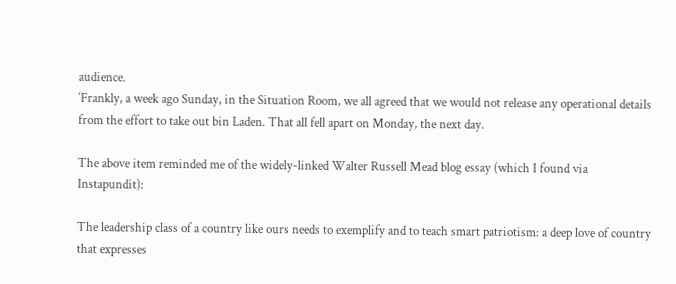audience.
‘Frankly, a week ago Sunday, in the Situation Room, we all agreed that we would not release any operational details from the effort to take out bin Laden. That all fell apart on Monday, the next day.

The above item reminded me of the widely-linked Walter Russell Mead blog essay (which I found via Instapundit):

The leadership class of a country like ours needs to exemplify and to teach smart patriotism: a deep love of country that expresses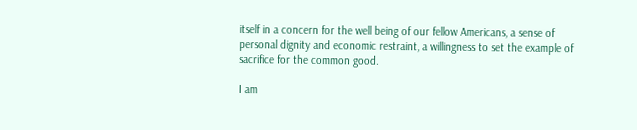itself in a concern for the well being of our fellow Americans, a sense of personal dignity and economic restraint, a willingness to set the example of sacrifice for the common good.

I am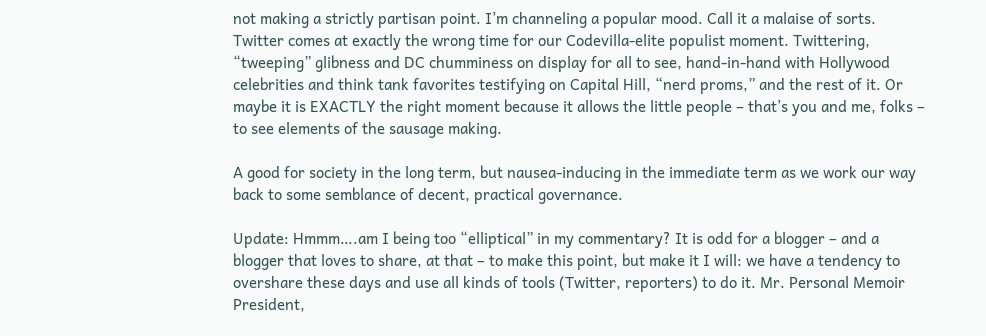not making a strictly partisan point. I’m channeling a popular mood. Call it a malaise of sorts. Twitter comes at exactly the wrong time for our Codevilla-elite populist moment. Twittering, “tweeping” glibness and DC chumminess on display for all to see, hand-in-hand with Hollywood celebrities and think tank favorites testifying on Capital Hill, “nerd proms,” and the rest of it. Or maybe it is EXACTLY the right moment because it allows the little people – that’s you and me, folks – to see elements of the sausage making.

A good for society in the long term, but nausea-inducing in the immediate term as we work our way back to some semblance of decent, practical governance.

Update: Hmmm….am I being too “elliptical” in my commentary? It is odd for a blogger – and a blogger that loves to share, at that – to make this point, but make it I will: we have a tendency to overshare these days and use all kinds of tools (Twitter, reporters) to do it. Mr. Personal Memoir President,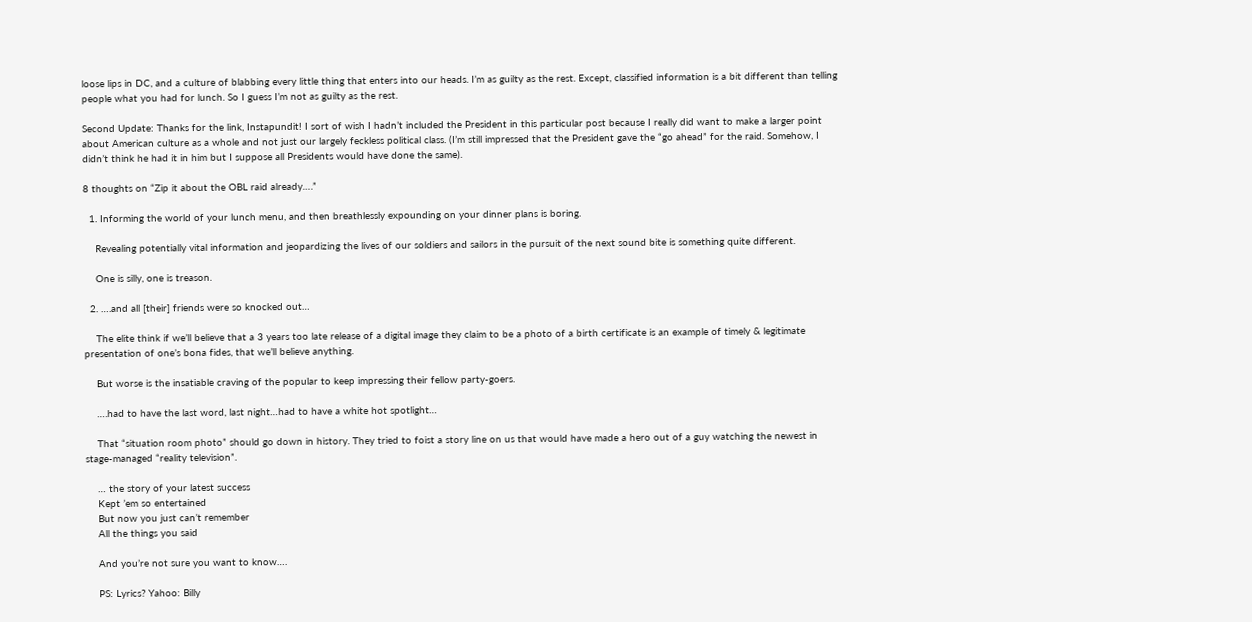loose lips in DC, and a culture of blabbing every little thing that enters into our heads. I’m as guilty as the rest. Except, classified information is a bit different than telling people what you had for lunch. So I guess I’m not as guilty as the rest.

Second Update: Thanks for the link, Instapundit! I sort of wish I hadn’t included the President in this particular post because I really did want to make a larger point about American culture as a whole and not just our largely feckless political class. (I’m still impressed that the President gave the “go ahead” for the raid. Somehow, I didn’t think he had it in him but I suppose all Presidents would have done the same).

8 thoughts on “Zip it about the OBL raid already….”

  1. Informing the world of your lunch menu, and then breathlessly expounding on your dinner plans is boring.

    Revealing potentially vital information and jeopardizing the lives of our soldiers and sailors in the pursuit of the next sound bite is something quite different.

    One is silly, one is treason.

  2. ….and all [their] friends were so knocked out…

    The elite think if we’ll believe that a 3 years too late release of a digital image they claim to be a photo of a birth certificate is an example of timely & legitimate presentation of one’s bona fides, that we’ll believe anything.

    But worse is the insatiable craving of the popular to keep impressing their fellow party-goers.

    ….had to have the last word, last night…had to have a white hot spotlight…

    That “situation room photo” should go down in history. They tried to foist a story line on us that would have made a hero out of a guy watching the newest in stage-managed “reality television”.

    … the story of your latest success
    Kept ’em so entertained
    But now you just can’t remember
    All the things you said

    And you’re not sure you want to know….

    PS: Lyrics? Yahoo: Billy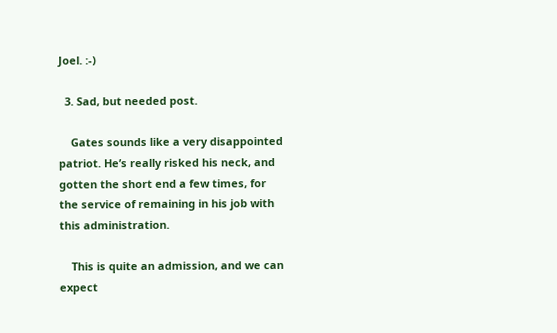Joel. :-)

  3. Sad, but needed post.

    Gates sounds like a very disappointed patriot. He’s really risked his neck, and gotten the short end a few times, for the service of remaining in his job with this administration.

    This is quite an admission, and we can expect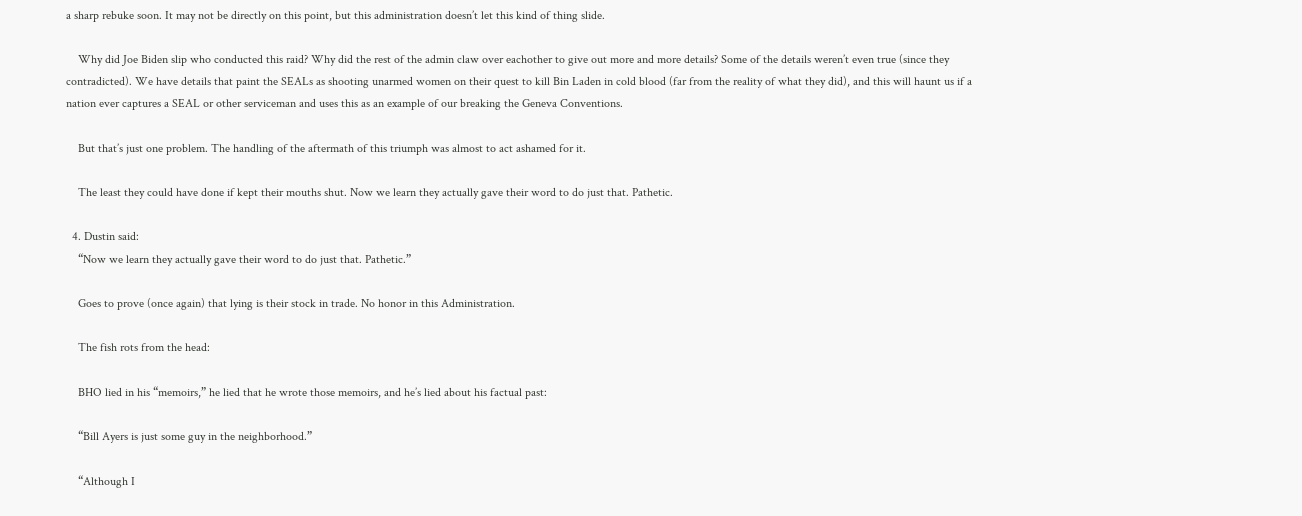a sharp rebuke soon. It may not be directly on this point, but this administration doesn’t let this kind of thing slide.

    Why did Joe Biden slip who conducted this raid? Why did the rest of the admin claw over eachother to give out more and more details? Some of the details weren’t even true (since they contradicted). We have details that paint the SEALs as shooting unarmed women on their quest to kill Bin Laden in cold blood (far from the reality of what they did), and this will haunt us if a nation ever captures a SEAL or other serviceman and uses this as an example of our breaking the Geneva Conventions.

    But that’s just one problem. The handling of the aftermath of this triumph was almost to act ashamed for it.

    The least they could have done if kept their mouths shut. Now we learn they actually gave their word to do just that. Pathetic.

  4. Dustin said:
    “Now we learn they actually gave their word to do just that. Pathetic.”

    Goes to prove (once again) that lying is their stock in trade. No honor in this Administration.

    The fish rots from the head:

    BHO lied in his “memoirs,” he lied that he wrote those memoirs, and he’s lied about his factual past:

    “Bill Ayers is just some guy in the neighborhood.”

    “Although I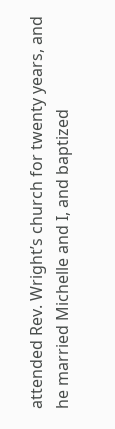attended Rev. Wright’s church for twenty years, and he married Michelle and I, and baptized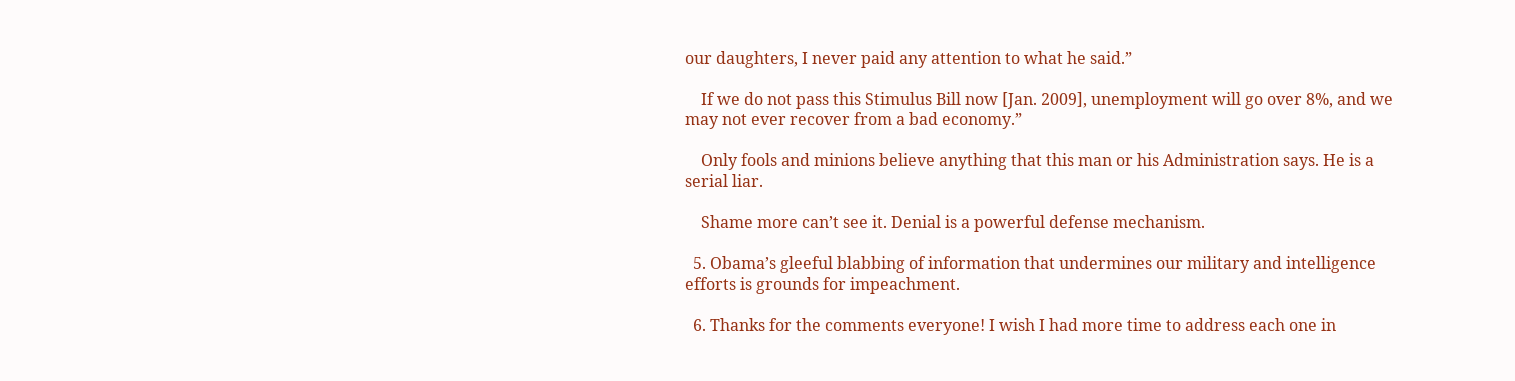our daughters, I never paid any attention to what he said.”

    If we do not pass this Stimulus Bill now [Jan. 2009], unemployment will go over 8%, and we may not ever recover from a bad economy.”

    Only fools and minions believe anything that this man or his Administration says. He is a serial liar.

    Shame more can’t see it. Denial is a powerful defense mechanism.

  5. Obama’s gleeful blabbing of information that undermines our military and intelligence efforts is grounds for impeachment.

  6. Thanks for the comments everyone! I wish I had more time to address each one in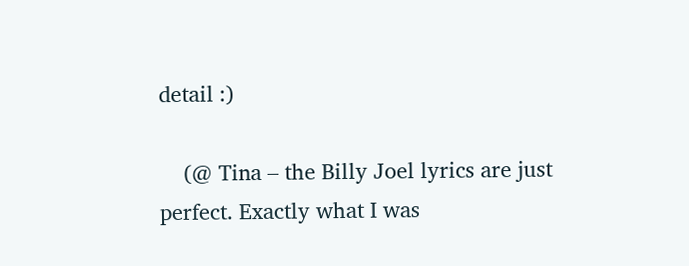detail :)

    (@ Tina – the Billy Joel lyrics are just perfect. Exactly what I was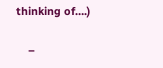thinking of….)

    –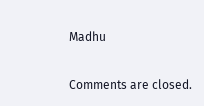Madhu

Comments are closed.